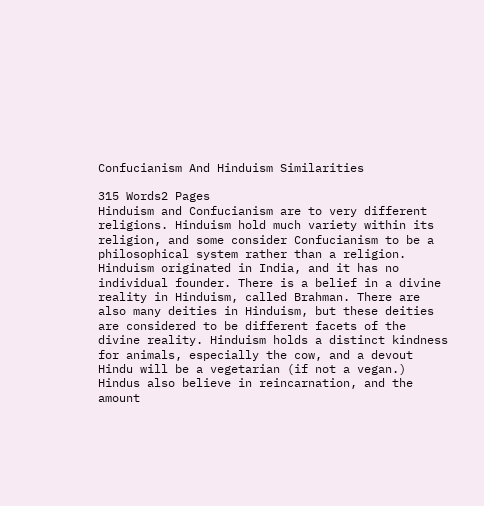Confucianism And Hinduism Similarities

315 Words2 Pages
Hinduism and Confucianism are to very different religions. Hinduism hold much variety within its religion, and some consider Confucianism to be a philosophical system rather than a religion. Hinduism originated in India, and it has no individual founder. There is a belief in a divine reality in Hinduism, called Brahman. There are also many deities in Hinduism, but these deities are considered to be different facets of the divine reality. Hinduism holds a distinct kindness for animals, especially the cow, and a devout Hindu will be a vegetarian (if not a vegan.) Hindus also believe in reincarnation, and the amount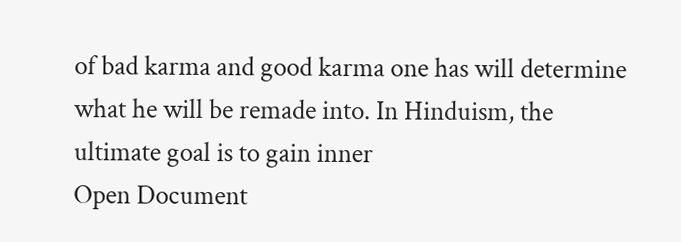of bad karma and good karma one has will determine what he will be remade into. In Hinduism, the ultimate goal is to gain inner
Open Document